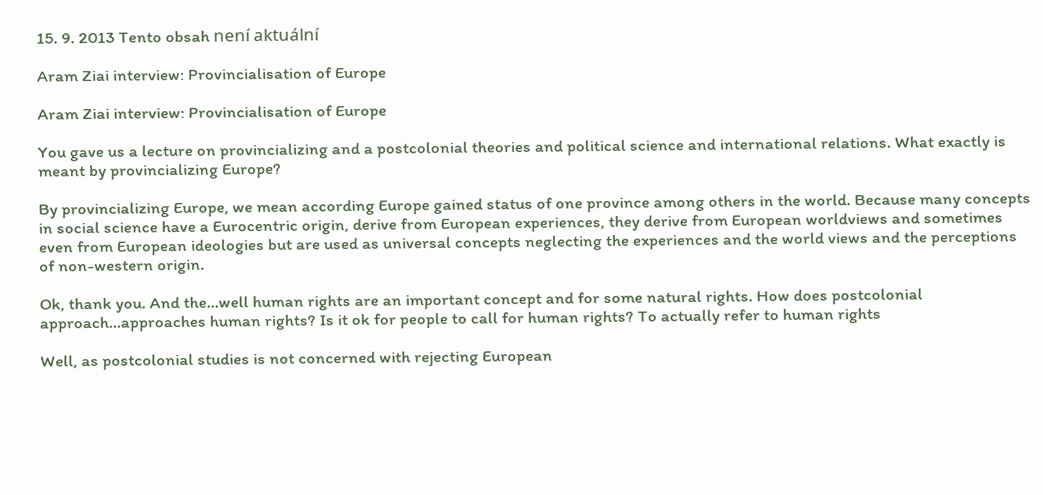15. 9. 2013 Tento obsah není aktuální

Aram Ziai interview: Provincialisation of Europe

Aram Ziai interview: Provincialisation of Europe

You gave us a lecture on provincializing and a postcolonial theories and political science and international relations. What exactly is meant by provincializing Europe?

By provincializing Europe, we mean according Europe gained status of one province among others in the world. Because many concepts in social science have a Eurocentric origin, derive from European experiences, they derive from European worldviews and sometimes even from European ideologies but are used as universal concepts neglecting the experiences and the world views and the perceptions of non-western origin.

Ok, thank you. And the...well human rights are an important concept and for some natural rights. How does postcolonial approach...approaches human rights? Is it ok for people to call for human rights? To actually refer to human rights

Well, as postcolonial studies is not concerned with rejecting European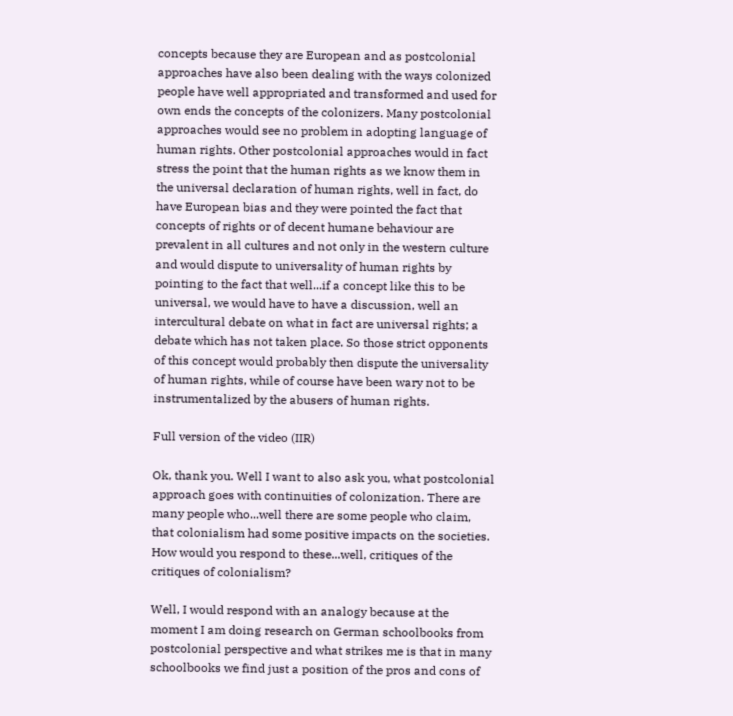concepts because they are European and as postcolonial approaches have also been dealing with the ways colonized people have well appropriated and transformed and used for own ends the concepts of the colonizers. Many postcolonial approaches would see no problem in adopting language of human rights. Other postcolonial approaches would in fact stress the point that the human rights as we know them in the universal declaration of human rights, well in fact, do have European bias and they were pointed the fact that concepts of rights or of decent humane behaviour are prevalent in all cultures and not only in the western culture and would dispute to universality of human rights by pointing to the fact that well...if a concept like this to be universal, we would have to have a discussion, well an intercultural debate on what in fact are universal rights; a debate which has not taken place. So those strict opponents of this concept would probably then dispute the universality of human rights, while of course have been wary not to be instrumentalized by the abusers of human rights.

Full version of the video (IIR)

Ok, thank you. Well I want to also ask you, what postcolonial approach goes with continuities of colonization. There are many people who...well there are some people who claim, that colonialism had some positive impacts on the societies. How would you respond to these...well, critiques of the critiques of colonialism?

Well, I would respond with an analogy because at the moment I am doing research on German schoolbooks from postcolonial perspective and what strikes me is that in many schoolbooks we find just a position of the pros and cons of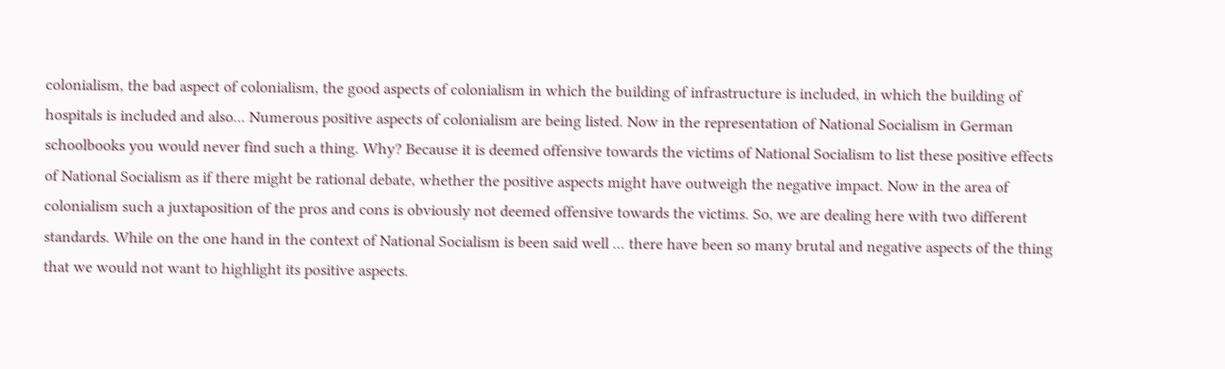colonialism, the bad aspect of colonialism, the good aspects of colonialism in which the building of infrastructure is included, in which the building of hospitals is included and also... Numerous positive aspects of colonialism are being listed. Now in the representation of National Socialism in German schoolbooks you would never find such a thing. Why? Because it is deemed offensive towards the victims of National Socialism to list these positive effects of National Socialism as if there might be rational debate, whether the positive aspects might have outweigh the negative impact. Now in the area of colonialism such a juxtaposition of the pros and cons is obviously not deemed offensive towards the victims. So, we are dealing here with two different standards. While on the one hand in the context of National Socialism is been said well ... there have been so many brutal and negative aspects of the thing that we would not want to highlight its positive aspects.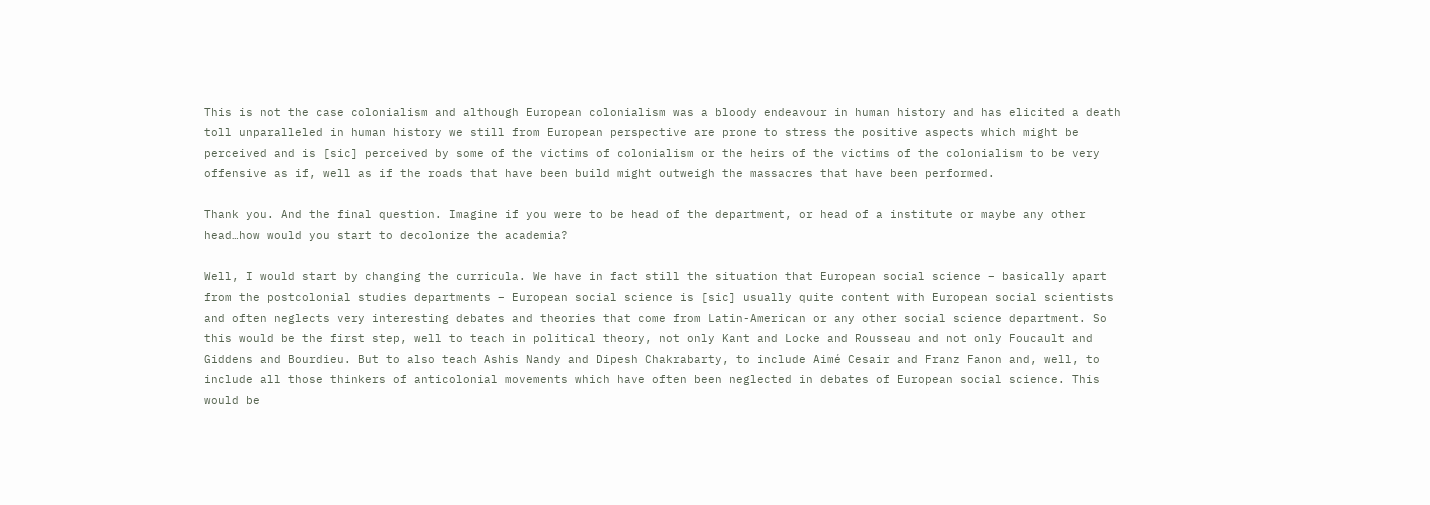This is not the case colonialism and although European colonialism was a bloody endeavour in human history and has elicited a death toll unparalleled in human history we still from European perspective are prone to stress the positive aspects which might be perceived and is [sic] perceived by some of the victims of colonialism or the heirs of the victims of the colonialism to be very offensive as if, well as if the roads that have been build might outweigh the massacres that have been performed.

Thank you. And the final question. Imagine if you were to be head of the department, or head of a institute or maybe any other head…how would you start to decolonize the academia?

Well, I would start by changing the curricula. We have in fact still the situation that European social science – basically apart from the postcolonial studies departments – European social science is [sic] usually quite content with European social scientists and often neglects very interesting debates and theories that come from Latin-American or any other social science department. So this would be the first step, well to teach in political theory, not only Kant and Locke and Rousseau and not only Foucault and Giddens and Bourdieu. But to also teach Ashis Nandy and Dipesh Chakrabarty, to include Aimé Cesair and Franz Fanon and, well, to include all those thinkers of anticolonial movements which have often been neglected in debates of European social science. This would be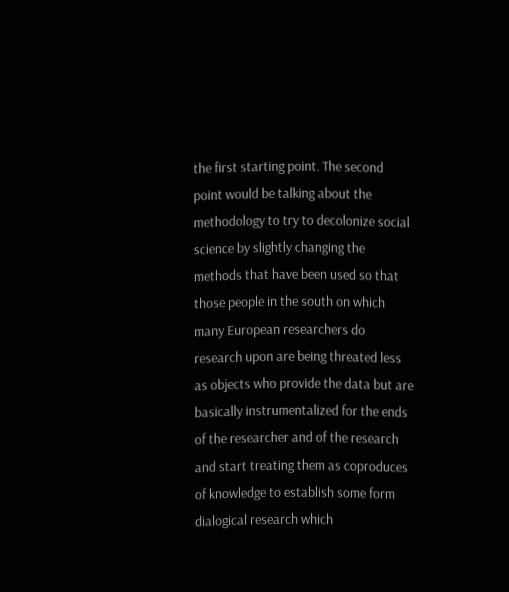the first starting point. The second point would be talking about the methodology to try to decolonize social science by slightly changing the methods that have been used so that those people in the south on which many European researchers do research upon are being threated less as objects who provide the data but are basically instrumentalized for the ends of the researcher and of the research and start treating them as coproduces of knowledge to establish some form dialogical research which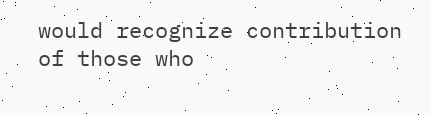would recognize contribution of those who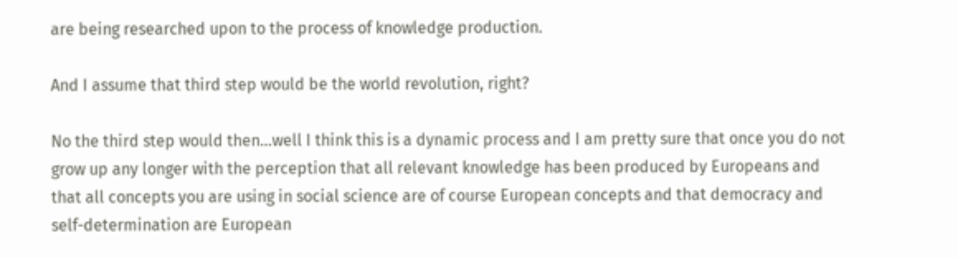are being researched upon to the process of knowledge production.

And I assume that third step would be the world revolution, right?

No the third step would then…well I think this is a dynamic process and I am pretty sure that once you do not grow up any longer with the perception that all relevant knowledge has been produced by Europeans and that all concepts you are using in social science are of course European concepts and that democracy and self-determination are European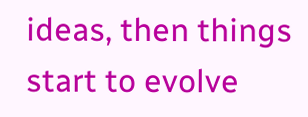ideas, then things start to evolve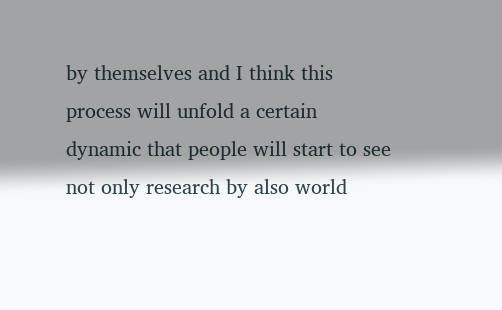by themselves and I think this process will unfold a certain dynamic that people will start to see not only research by also world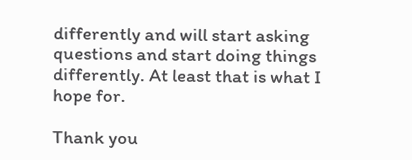differently and will start asking questions and start doing things differently. At least that is what I hope for.

Thank you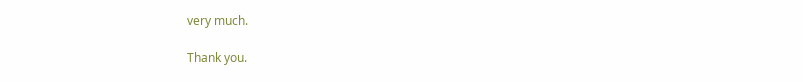very much.

Thank you.